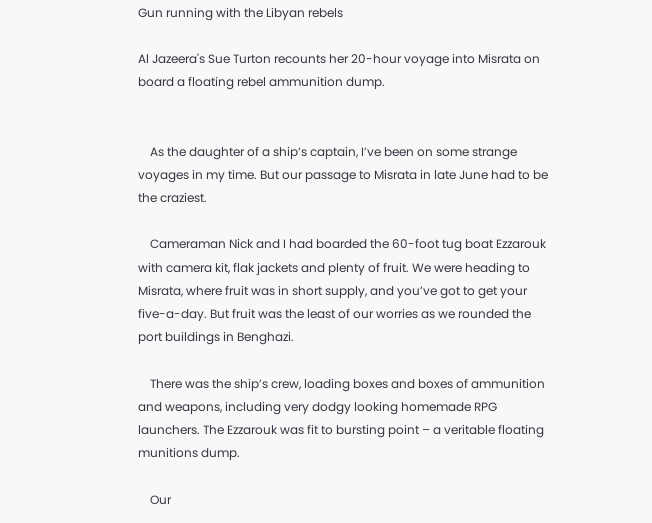Gun running with the Libyan rebels

Al Jazeera's Sue Turton recounts her 20-hour voyage into Misrata on board a floating rebel ammunition dump.


    As the daughter of a ship’s captain, I’ve been on some strange voyages in my time. But our passage to Misrata in late June had to be the craziest.

    Cameraman Nick and I had boarded the 60-foot tug boat Ezzarouk with camera kit, flak jackets and plenty of fruit. We were heading to Misrata, where fruit was in short supply, and you’ve got to get your five-a-day. But fruit was the least of our worries as we rounded the port buildings in Benghazi.

    There was the ship’s crew, loading boxes and boxes of ammunition and weapons, including very dodgy looking homemade RPG launchers. The Ezzarouk was fit to bursting point – a veritable floating munitions dump.

    Our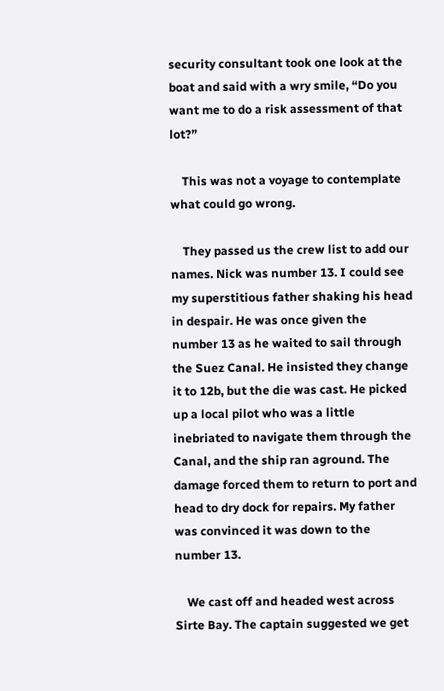security consultant took one look at the boat and said with a wry smile, “Do you want me to do a risk assessment of that lot?”

    This was not a voyage to contemplate what could go wrong.

    They passed us the crew list to add our names. Nick was number 13. I could see my superstitious father shaking his head in despair. He was once given the number 13 as he waited to sail through the Suez Canal. He insisted they change it to 12b, but the die was cast. He picked up a local pilot who was a little inebriated to navigate them through the Canal, and the ship ran aground. The damage forced them to return to port and head to dry dock for repairs. My father was convinced it was down to the number 13.

    We cast off and headed west across Sirte Bay. The captain suggested we get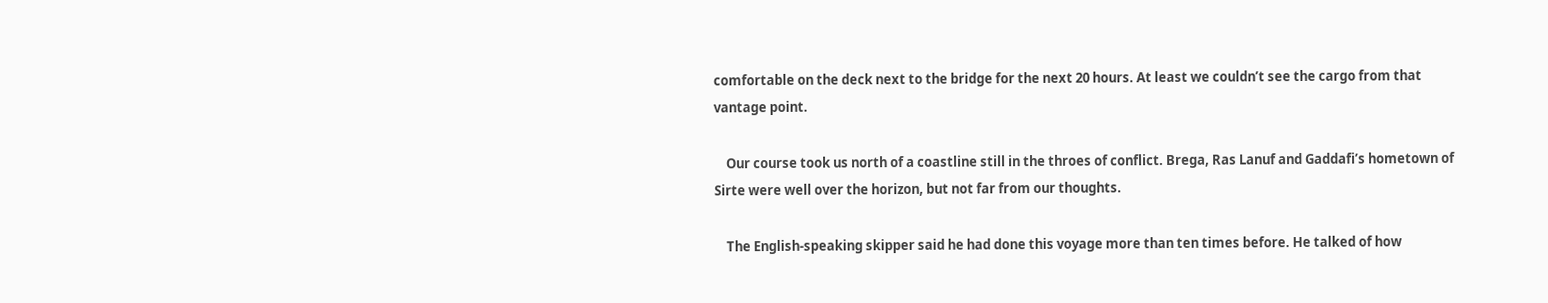comfortable on the deck next to the bridge for the next 20 hours. At least we couldn’t see the cargo from that vantage point.

    Our course took us north of a coastline still in the throes of conflict. Brega, Ras Lanuf and Gaddafi’s hometown of Sirte were well over the horizon, but not far from our thoughts.

    The English-speaking skipper said he had done this voyage more than ten times before. He talked of how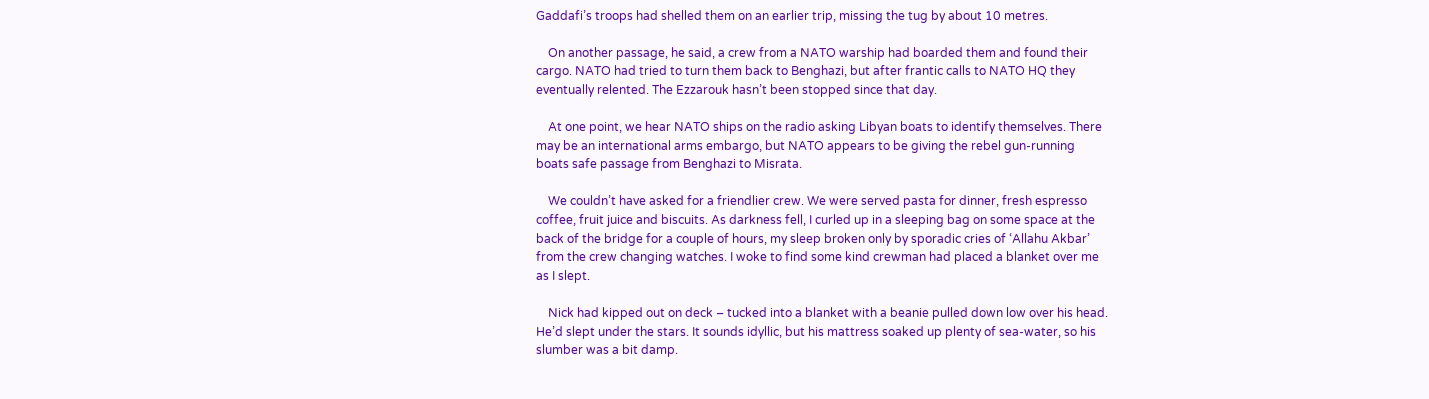Gaddafi’s troops had shelled them on an earlier trip, missing the tug by about 10 metres.

    On another passage, he said, a crew from a NATO warship had boarded them and found their cargo. NATO had tried to turn them back to Benghazi, but after frantic calls to NATO HQ they eventually relented. The Ezzarouk hasn’t been stopped since that day.

    At one point, we hear NATO ships on the radio asking Libyan boats to identify themselves. There may be an international arms embargo, but NATO appears to be giving the rebel gun-running boats safe passage from Benghazi to Misrata.

    We couldn’t have asked for a friendlier crew. We were served pasta for dinner, fresh espresso coffee, fruit juice and biscuits. As darkness fell, I curled up in a sleeping bag on some space at the back of the bridge for a couple of hours, my sleep broken only by sporadic cries of ‘Allahu Akbar’ from the crew changing watches. I woke to find some kind crewman had placed a blanket over me as I slept.

    Nick had kipped out on deck – tucked into a blanket with a beanie pulled down low over his head. He’d slept under the stars. It sounds idyllic, but his mattress soaked up plenty of sea-water, so his slumber was a bit damp.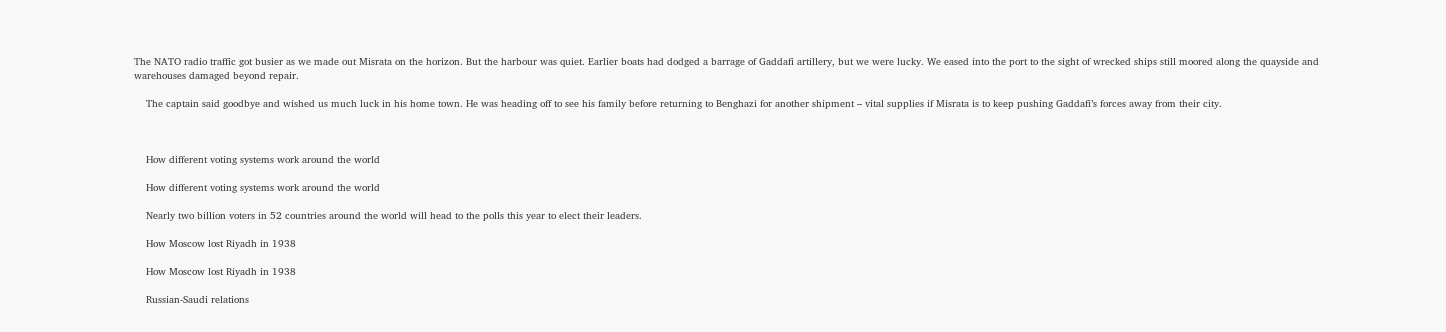The NATO radio traffic got busier as we made out Misrata on the horizon. But the harbour was quiet. Earlier boats had dodged a barrage of Gaddafi artillery, but we were lucky. We eased into the port to the sight of wrecked ships still moored along the quayside and warehouses damaged beyond repair.

    The captain said goodbye and wished us much luck in his home town. He was heading off to see his family before returning to Benghazi for another shipment – vital supplies if Misrata is to keep pushing Gaddafi’s forces away from their city.



    How different voting systems work around the world

    How different voting systems work around the world

    Nearly two billion voters in 52 countries around the world will head to the polls this year to elect their leaders.

    How Moscow lost Riyadh in 1938

    How Moscow lost Riyadh in 1938

    Russian-Saudi relations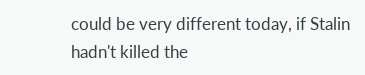could be very different today, if Stalin hadn't killed the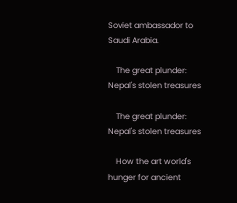Soviet ambassador to Saudi Arabia.

    The great plunder: Nepal's stolen treasures

    The great plunder: Nepal's stolen treasures

    How the art world's hunger for ancient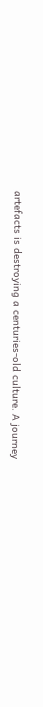artefacts is destroying a centuries-old culture. A journey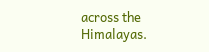across the Himalayas.